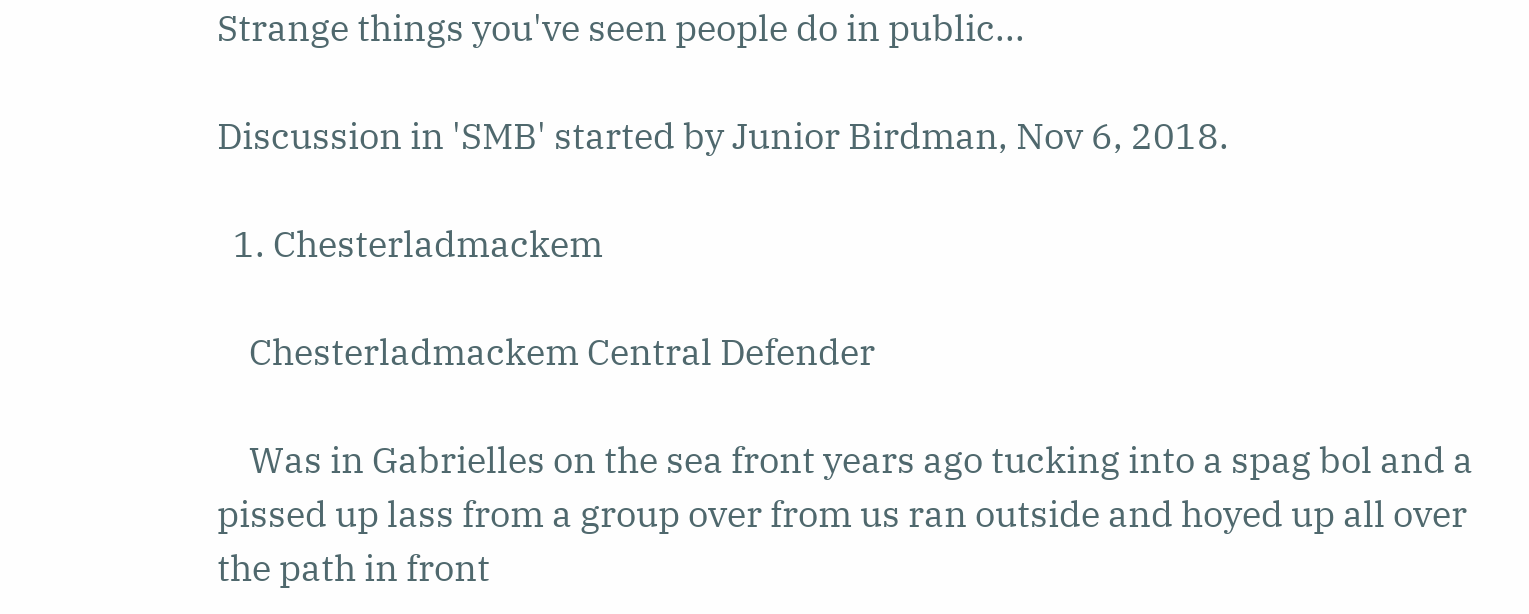Strange things you've seen people do in public...

Discussion in 'SMB' started by Junior Birdman, Nov 6, 2018.

  1. Chesterladmackem

    Chesterladmackem Central Defender

    Was in Gabrielles on the sea front years ago tucking into a spag bol and a pissed up lass from a group over from us ran outside and hoyed up all over the path in front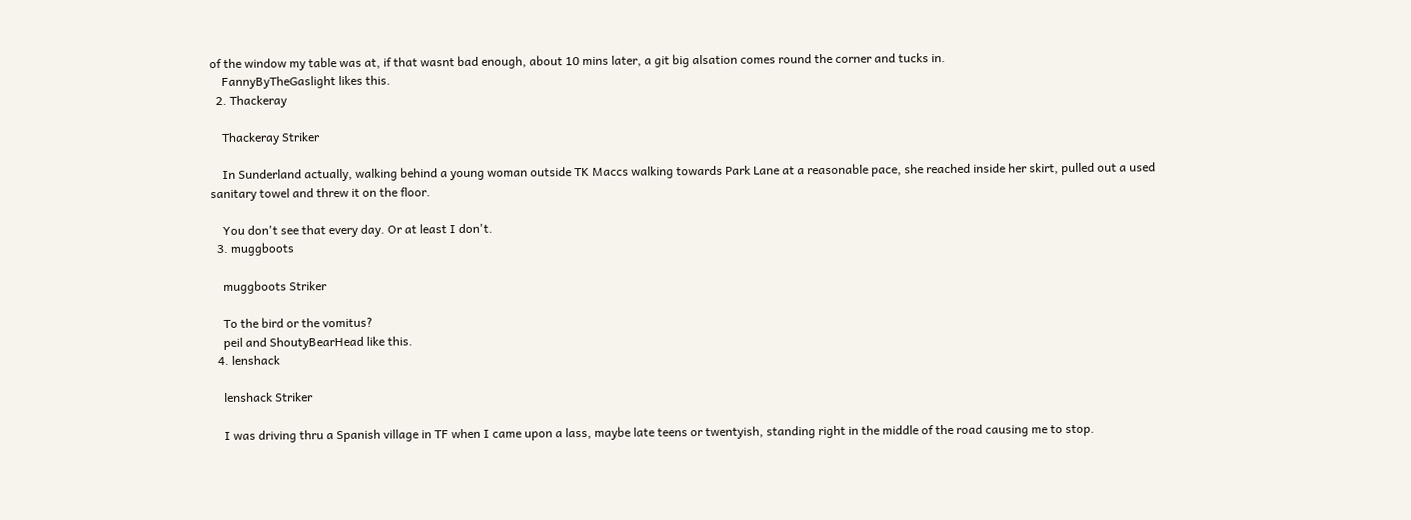of the window my table was at, if that wasnt bad enough, about 10 mins later, a git big alsation comes round the corner and tucks in.
    FannyByTheGaslight likes this.
  2. Thackeray

    Thackeray Striker

    In Sunderland actually, walking behind a young woman outside TK Maccs walking towards Park Lane at a reasonable pace, she reached inside her skirt, pulled out a used sanitary towel and threw it on the floor.

    You don't see that every day. Or at least I don't.
  3. muggboots

    muggboots Striker

    To the bird or the vomitus?
    peil and ShoutyBearHead like this.
  4. lenshack

    lenshack Striker

    I was driving thru a Spanish village in TF when I came upon a lass, maybe late teens or twentyish, standing right in the middle of the road causing me to stop.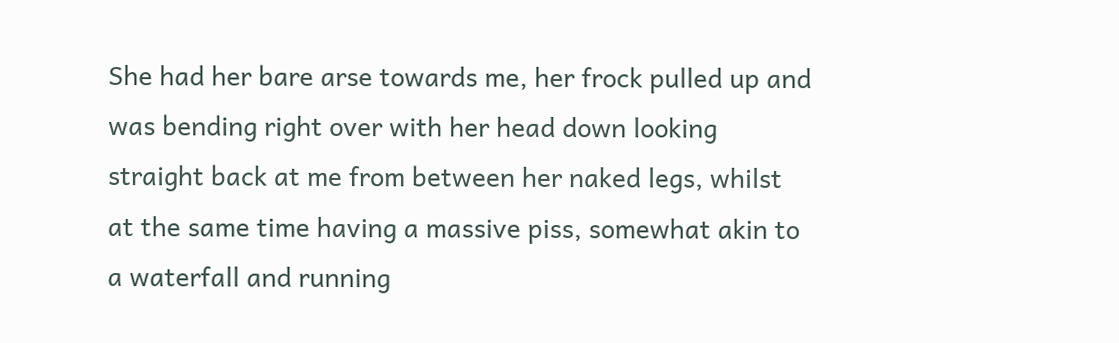She had her bare arse towards me, her frock pulled up and was bending right over with her head down looking straight back at me from between her naked legs, whilst at the same time having a massive piss, somewhat akin to a waterfall and running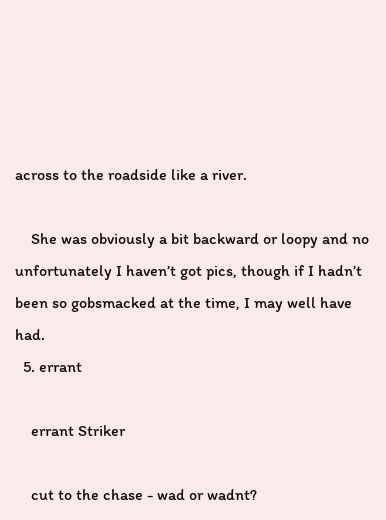across to the roadside like a river.

    She was obviously a bit backward or loopy and no unfortunately I haven’t got pics, though if I hadn’t been so gobsmacked at the time, I may well have had.
  5. errant

    errant Striker

    cut to the chase - wad or wadnt?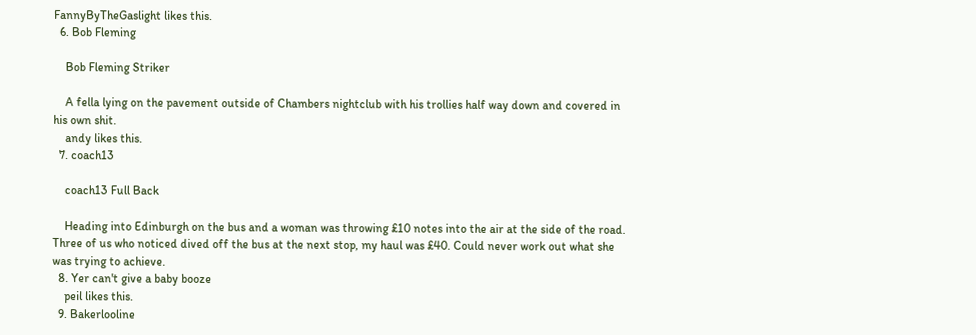FannyByTheGaslight likes this.
  6. Bob Fleming

    Bob Fleming Striker

    A fella lying on the pavement outside of Chambers nightclub with his trollies half way down and covered in his own shit.
    andy likes this.
  7. coach13

    coach13 Full Back

    Heading into Edinburgh on the bus and a woman was throwing £10 notes into the air at the side of the road. Three of us who noticed dived off the bus at the next stop, my haul was £40. Could never work out what she was trying to achieve.
  8. Yer can't give a baby booze
    peil likes this.
  9. Bakerlooline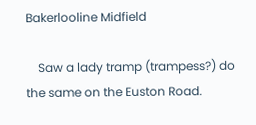Bakerlooline Midfield

    Saw a lady tramp (trampess?) do the same on the Euston Road.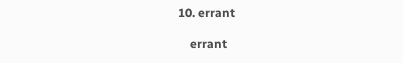10. errant

    errant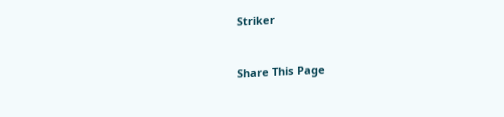Striker


Share This Page